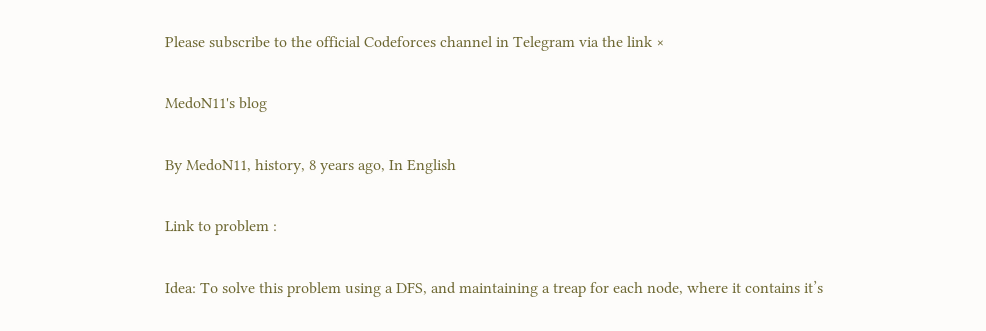Please subscribe to the official Codeforces channel in Telegram via the link ×

MedoN11's blog

By MedoN11, history, 8 years ago, In English

Link to problem :

Idea: To solve this problem using a DFS, and maintaining a treap for each node, where it contains it’s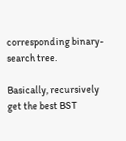corresponding binary-search tree.

Basically, recursively get the best BST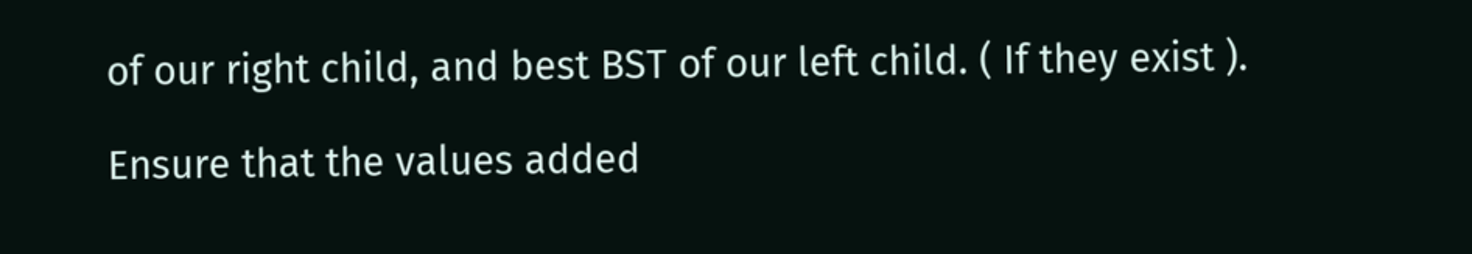of our right child, and best BST of our left child. ( If they exist ).

Ensure that the values added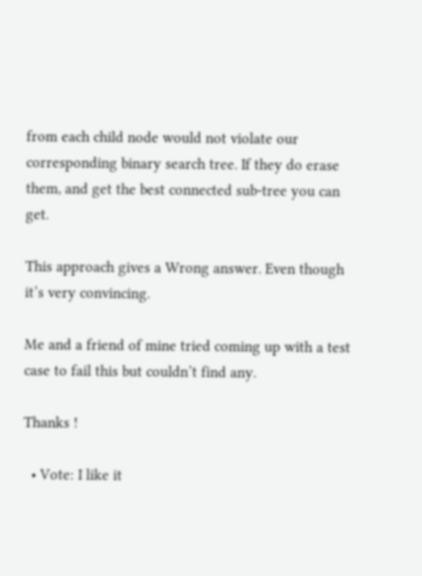from each child node would not violate our corresponding binary search tree. If they do erase them, and get the best connected sub-tree you can get.

This approach gives a Wrong answer. Even though it’s very convincing.

Me and a friend of mine tried coming up with a test case to fail this but couldn’t find any.

Thanks !

  • Vote: I like it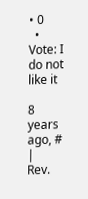• 0
  • Vote: I do not like it

8 years ago, # |
Rev.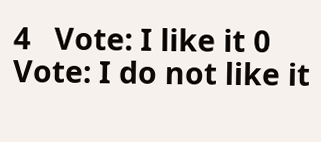4   Vote: I like it 0 Vote: I do not like it